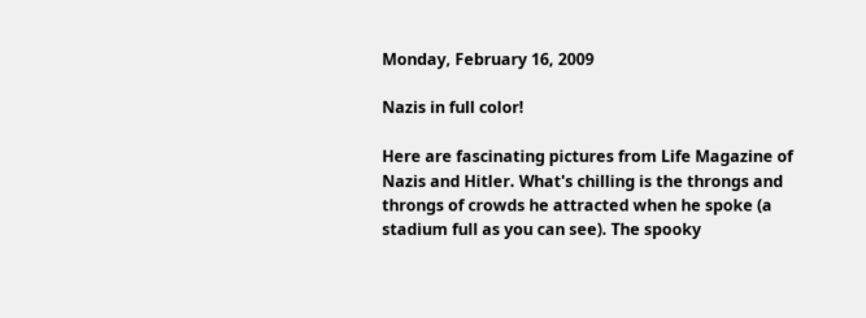Monday, February 16, 2009

Nazis in full color!

Here are fascinating pictures from Life Magazine of Nazis and Hitler. What's chilling is the throngs and throngs of crowds he attracted when he spoke (a stadium full as you can see). The spooky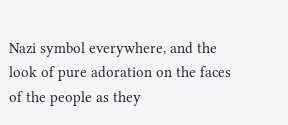Nazi symbol everywhere, and the look of pure adoration on the faces of the people as they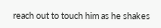reach out to touch him as he shakes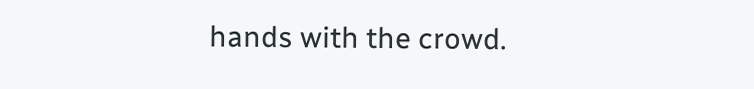hands with the crowd.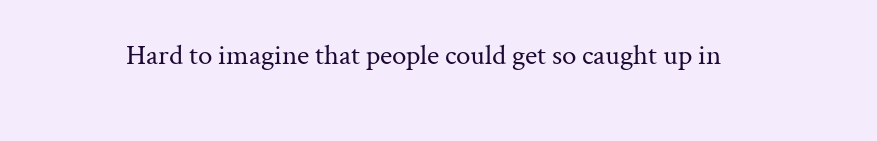Hard to imagine that people could get so caught up in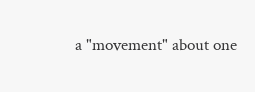a "movement" about one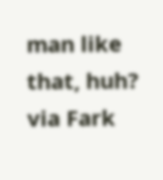man like that, huh?
via Fark